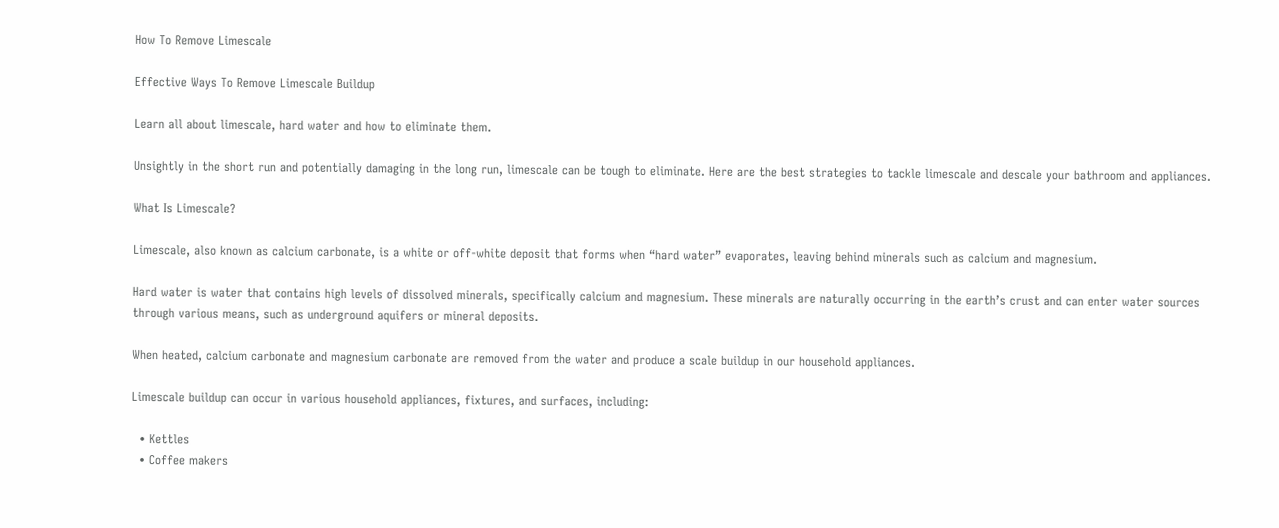How To Remove Limescale

Effective Ways To Remove Limescale Buildup

Learn all about limescale, hard water and how to eliminate them.

Unsightly in the short run and potentially damaging in the long run, limescale can be tough to eliminate. Here are the best strategies to tackle limescale and descale your bathroom and appliances.

What Is Limescale?

Limescale, also known as calcium carbonate, is a white or off-white deposit that forms when “hard water” evaporates, leaving behind minerals such as calcium and magnesium.

Hard water is water that contains high levels of dissolved minerals, specifically calcium and magnesium. These minerals are naturally occurring in the earth’s crust and can enter water sources through various means, such as underground aquifers or mineral deposits.

When heated, calcium carbonate and magnesium carbonate are removed from the water and produce a scale buildup in our household appliances.

Limescale buildup can occur in various household appliances, fixtures, and surfaces, including:

  • Kettles
  • Coffee makers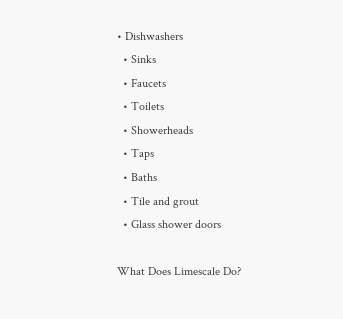• Dishwashers
  • Sinks
  • Faucets
  • Toilets
  • Showerheads
  • Taps
  • Baths
  • Tile and grout
  • Glass shower doors

What Does Limescale Do?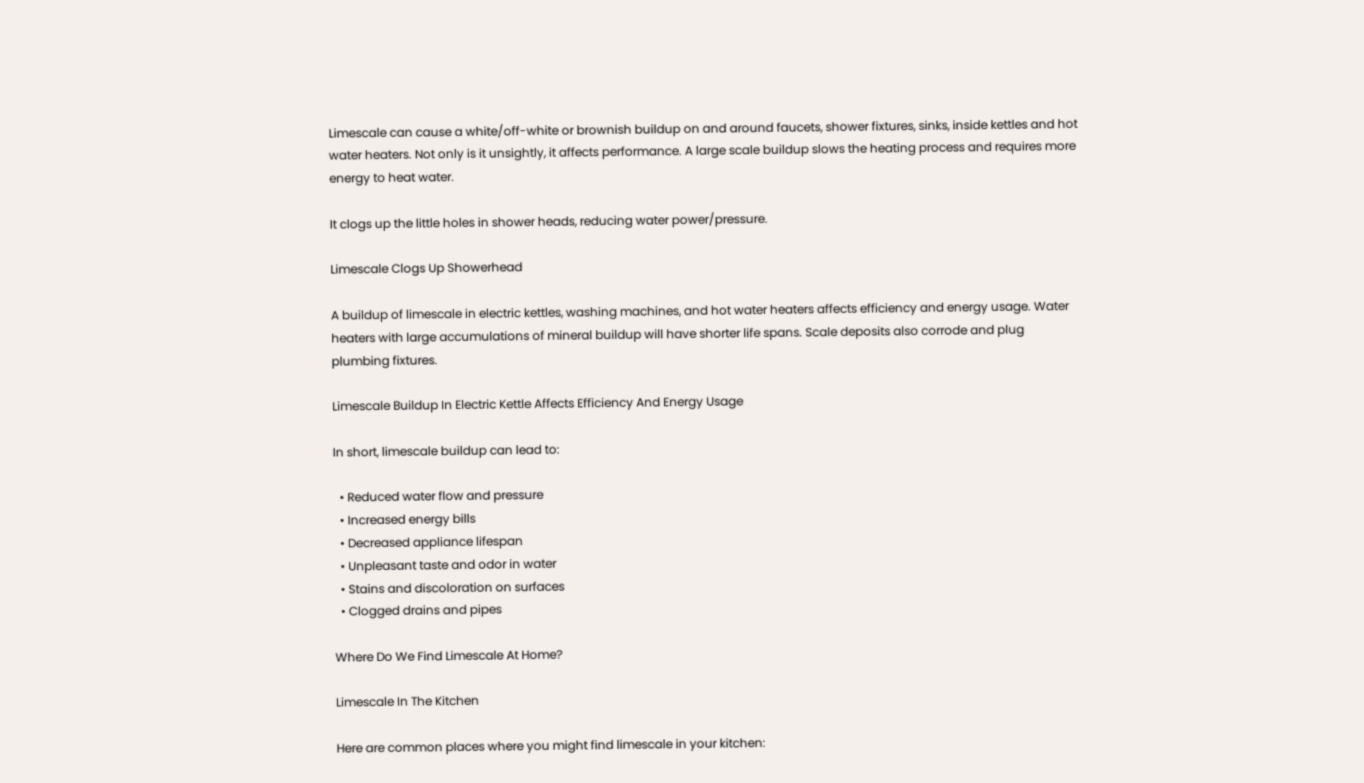Limescale can cause a white/off-white or brownish buildup on and around faucets, shower fixtures, sinks, inside kettles and hot water heaters. Not only is it unsightly, it affects performance. A large scale buildup slows the heating process and requires more energy to heat water.

It clogs up the little holes in shower heads, reducing water power/pressure.

Limescale Clogs Up Showerhead

A buildup of limescale in electric kettles, washing machines, and hot water heaters affects efficiency and energy usage. Water heaters with large accumulations of mineral buildup will have shorter life spans. Scale deposits also corrode and plug plumbing fixtures.

Limescale Buildup In Electric Kettle Affects Efficiency And Energy Usage

In short, limescale buildup can lead to:

  • Reduced water flow and pressure
  • Increased energy bills
  • Decreased appliance lifespan
  • Unpleasant taste and odor in water
  • Stains and discoloration on surfaces
  • Clogged drains and pipes

Where Do We Find Limescale At Home?

Limescale In The Kitchen

Here are common places where you might find limescale in your kitchen: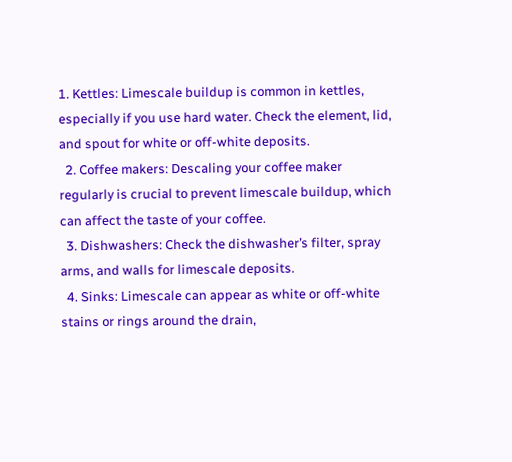1. Kettles: Limescale buildup is common in kettles, especially if you use hard water. Check the element, lid, and spout for white or off-white deposits.
  2. Coffee makers: Descaling your coffee maker regularly is crucial to prevent limescale buildup, which can affect the taste of your coffee.
  3. Dishwashers: Check the dishwasher’s filter, spray arms, and walls for limescale deposits.
  4. Sinks: Limescale can appear as white or off-white stains or rings around the drain,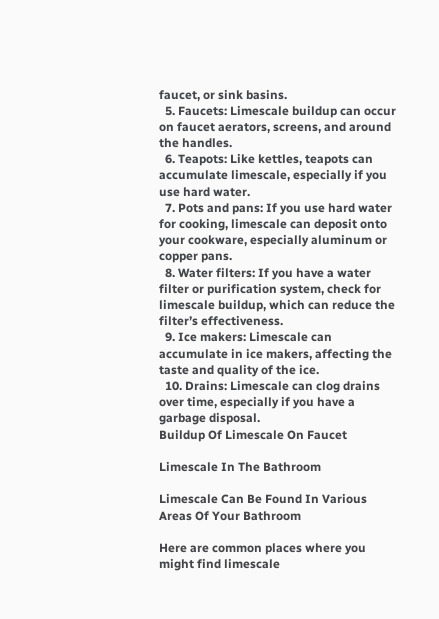faucet, or sink basins.
  5. Faucets: Limescale buildup can occur on faucet aerators, screens, and around the handles.
  6. Teapots: Like kettles, teapots can accumulate limescale, especially if you use hard water.
  7. Pots and pans: If you use hard water for cooking, limescale can deposit onto your cookware, especially aluminum or copper pans.
  8. Water filters: If you have a water filter or purification system, check for limescale buildup, which can reduce the filter’s effectiveness.
  9. Ice makers: Limescale can accumulate in ice makers, affecting the taste and quality of the ice.
  10. Drains: Limescale can clog drains over time, especially if you have a garbage disposal.
Buildup Of Limescale On Faucet

Limescale In The Bathroom

Limescale Can Be Found In Various Areas Of Your Bathroom

Here are common places where you might find limescale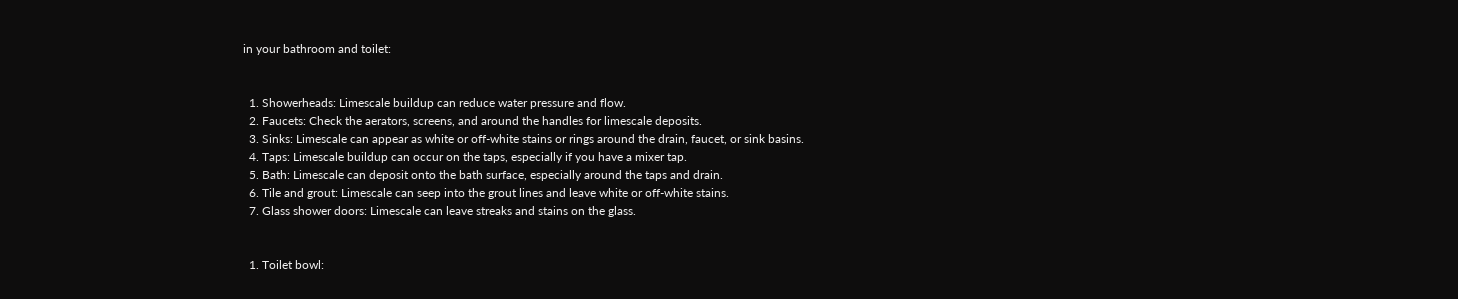in your bathroom and toilet:


  1. Showerheads: Limescale buildup can reduce water pressure and flow.
  2. Faucets: Check the aerators, screens, and around the handles for limescale deposits.
  3. Sinks: Limescale can appear as white or off-white stains or rings around the drain, faucet, or sink basins.
  4. Taps: Limescale buildup can occur on the taps, especially if you have a mixer tap.
  5. Bath: Limescale can deposit onto the bath surface, especially around the taps and drain.
  6. Tile and grout: Limescale can seep into the grout lines and leave white or off-white stains.
  7. Glass shower doors: Limescale can leave streaks and stains on the glass.


  1. Toilet bowl: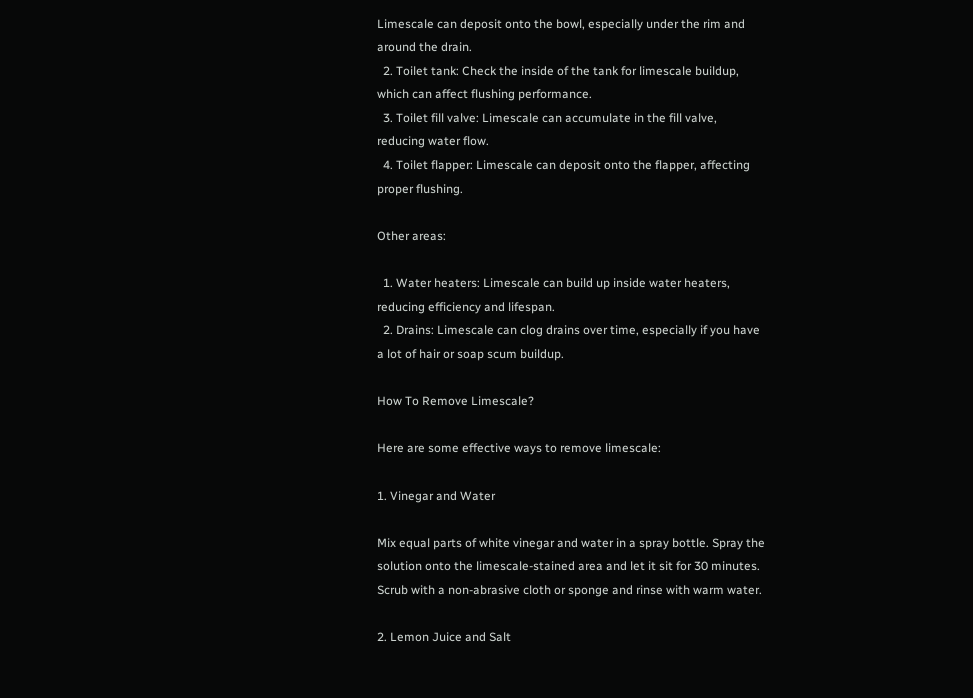Limescale can deposit onto the bowl, especially under the rim and around the drain.
  2. Toilet tank: Check the inside of the tank for limescale buildup, which can affect flushing performance.
  3. Toilet fill valve: Limescale can accumulate in the fill valve, reducing water flow.
  4. Toilet flapper: Limescale can deposit onto the flapper, affecting proper flushing.

Other areas:

  1. Water heaters: Limescale can build up inside water heaters, reducing efficiency and lifespan.
  2. Drains: Limescale can clog drains over time, especially if you have a lot of hair or soap scum buildup.

How To Remove Limescale?

Here are some effective ways to remove limescale:

1. Vinegar and Water

Mix equal parts of white vinegar and water in a spray bottle. Spray the solution onto the limescale-stained area and let it sit for 30 minutes. Scrub with a non-abrasive cloth or sponge and rinse with warm water.

2. Lemon Juice and Salt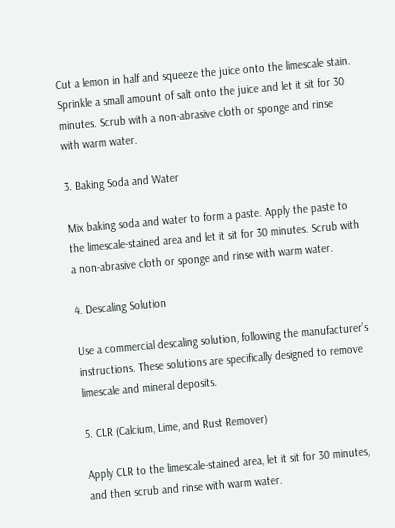Cut a lemon in half and squeeze the juice onto the limescale stain. Sprinkle a small amount of salt onto the juice and let it sit for 30 minutes. Scrub with a non-abrasive cloth or sponge and rinse with warm water.

3. Baking Soda and Water

Mix baking soda and water to form a paste. Apply the paste to the limescale-stained area and let it sit for 30 minutes. Scrub with a non-abrasive cloth or sponge and rinse with warm water.

4. Descaling Solution

Use a commercial descaling solution, following the manufacturer’s instructions. These solutions are specifically designed to remove limescale and mineral deposits.

5. CLR (Calcium, Lime, and Rust Remover)

Apply CLR to the limescale-stained area, let it sit for 30 minutes, and then scrub and rinse with warm water.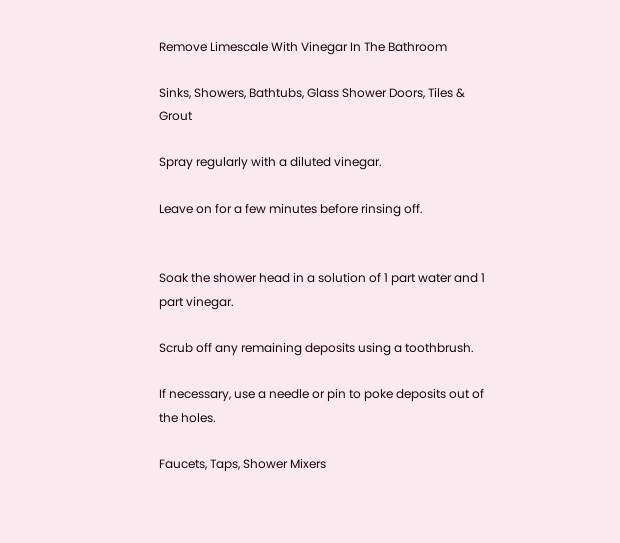Remove Limescale With Vinegar In The Bathroom

Sinks, Showers, Bathtubs, Glass Shower Doors, Tiles & Grout

Spray regularly with a diluted vinegar.

Leave on for a few minutes before rinsing off.


Soak the shower head in a solution of 1 part water and 1 part vinegar.

Scrub off any remaining deposits using a toothbrush.

If necessary, use a needle or pin to poke deposits out of the holes.

Faucets, Taps, Shower Mixers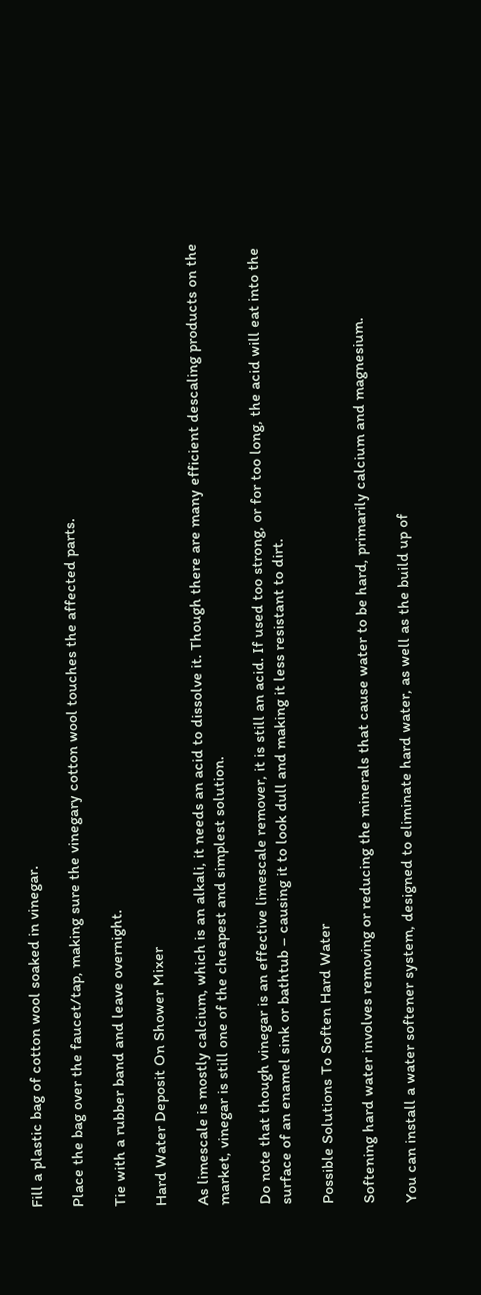Fill a plastic bag of cotton wool soaked in vinegar.

Place the bag over the faucet/tap, making sure the vinegary cotton wool touches the affected parts.

Tie with a rubber band and leave overnight.

Hard Water Deposit On Shower Mixer

As limescale is mostly calcium, which is an alkali, it needs an acid to dissolve it. Though there are many efficient descaling products on the market, vinegar is still one of the cheapest and simplest solution.

Do note that though vinegar is an effective limescale remover, it is still an acid. If used too strong, or for too long, the acid will eat into the surface of an enamel sink or bathtub – causing it to look dull and making it less resistant to dirt.

Possible Solutions To Soften Hard Water

Softening hard water involves removing or reducing the minerals that cause water to be hard, primarily calcium and magnesium.

You can install a water softener system, designed to eliminate hard water, as well as the build up of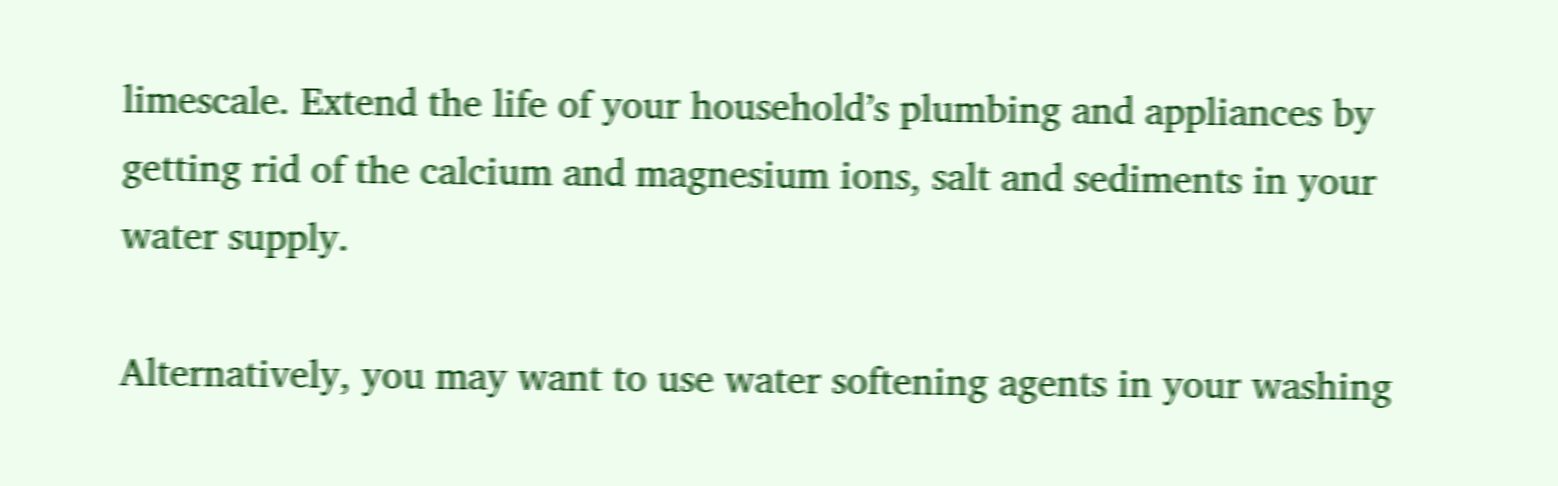limescale. Extend the life of your household’s plumbing and appliances by getting rid of the calcium and magnesium ions, salt and sediments in your water supply.

Alternatively, you may want to use water softening agents in your washing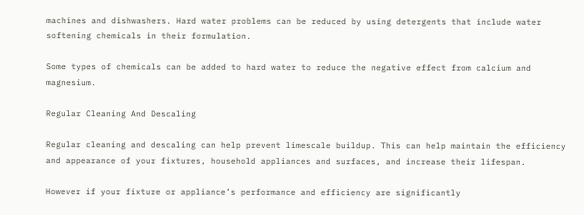machines and dishwashers. Hard water problems can be reduced by using detergents that include water softening chemicals in their formulation.

Some types of chemicals can be added to hard water to reduce the negative effect from calcium and magnesium.

Regular Cleaning And Descaling

Regular cleaning and descaling can help prevent limescale buildup. This can help maintain the efficiency and appearance of your fixtures, household appliances and surfaces, and increase their lifespan.

However if your fixture or appliance’s performance and efficiency are significantly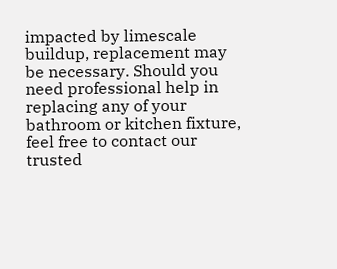impacted by limescale buildup, replacement may be necessary. Should you need professional help in replacing any of your bathroom or kitchen fixture, feel free to contact our trusted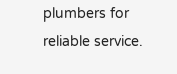plumbers for reliable service.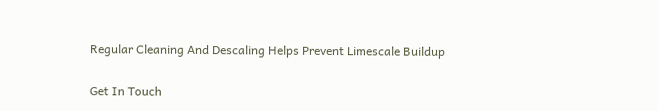Regular Cleaning And Descaling Helps Prevent Limescale Buildup

Get In Touch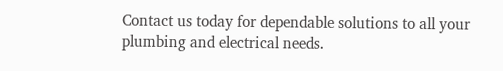Contact us today for dependable solutions to all your plumbing and electrical needs.